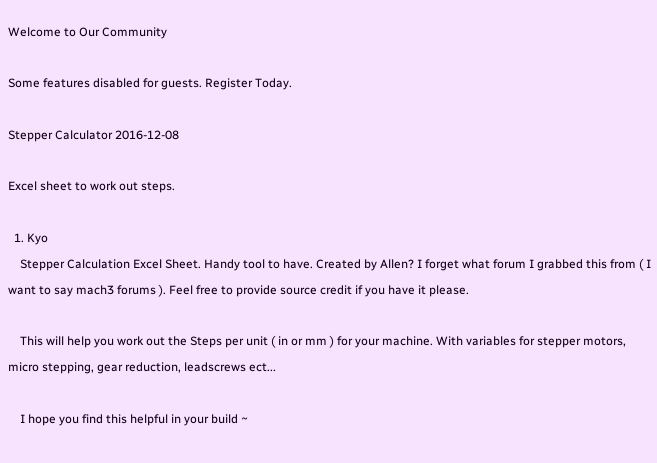Welcome to Our Community

Some features disabled for guests. Register Today.

Stepper Calculator 2016-12-08

Excel sheet to work out steps.

  1. Kyo
    Stepper Calculation Excel Sheet. Handy tool to have. Created by Allen? I forget what forum I grabbed this from ( I want to say mach3 forums ). Feel free to provide source credit if you have it please.

    This will help you work out the Steps per unit ( in or mm ) for your machine. With variables for stepper motors, micro stepping, gear reduction, leadscrews ect...

    I hope you find this helpful in your build ~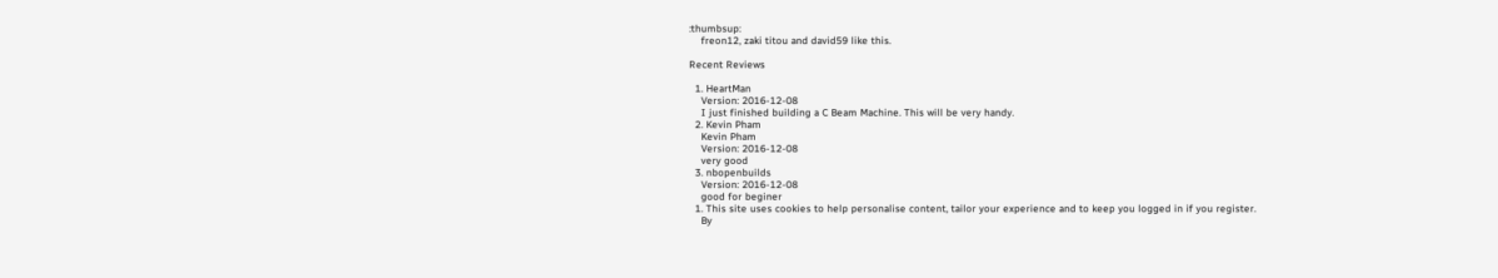:thumbsup:
    freon12, zaki titou and david59 like this.

Recent Reviews

  1. HeartMan
    Version: 2016-12-08
    I just finished building a C Beam Machine. This will be very handy.
  2. Kevin Pham
    Kevin Pham
    Version: 2016-12-08
    very good
  3. nbopenbuilds
    Version: 2016-12-08
    good for beginer
  1. This site uses cookies to help personalise content, tailor your experience and to keep you logged in if you register.
    By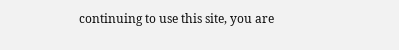continuing to use this site, you are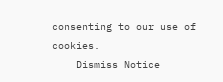consenting to our use of cookies.
    Dismiss Notice